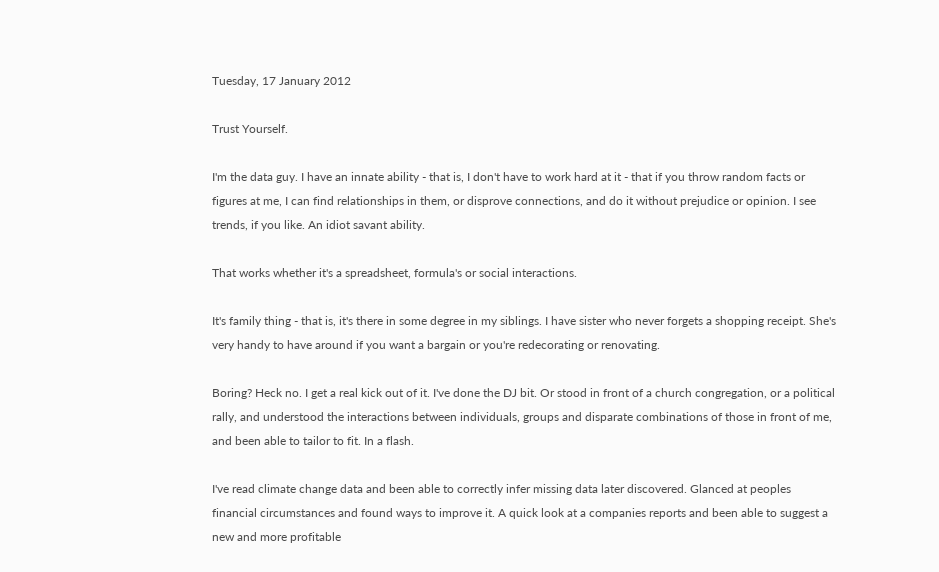Tuesday, 17 January 2012

Trust Yourself.

I'm the data guy. I have an innate ability - that is, I don't have to work hard at it - that if you throw random facts or figures at me, I can find relationships in them, or disprove connections, and do it without prejudice or opinion. I see trends, if you like. An idiot savant ability.

That works whether it's a spreadsheet, formula's or social interactions.

It's family thing - that is, it's there in some degree in my siblings. I have sister who never forgets a shopping receipt. She's very handy to have around if you want a bargain or you're redecorating or renovating.

Boring? Heck no. I get a real kick out of it. I've done the DJ bit. Or stood in front of a church congregation, or a political rally, and understood the interactions between individuals, groups and disparate combinations of those in front of me, and been able to tailor to fit. In a flash.

I've read climate change data and been able to correctly infer missing data later discovered. Glanced at peoples financial circumstances and found ways to improve it. A quick look at a companies reports and been able to suggest a new and more profitable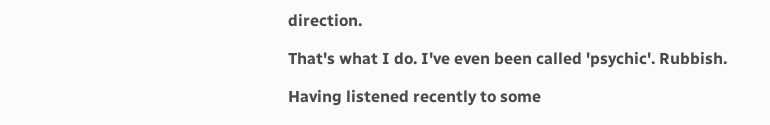direction.

That's what I do. I've even been called 'psychic'. Rubbish.

Having listened recently to some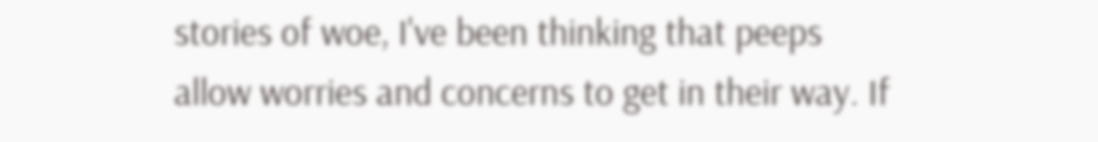stories of woe, I've been thinking that peeps allow worries and concerns to get in their way. If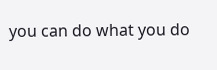you can do what you do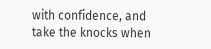with confidence, and take the knocks when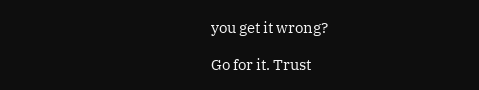you get it wrong?

Go for it. Trust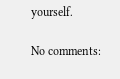yourself.

No comments: